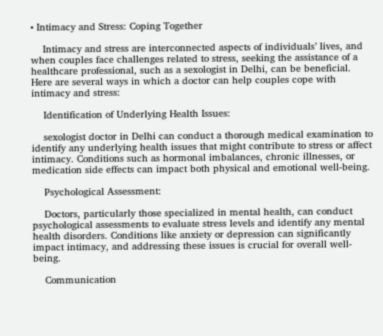• Intimacy and Stress: Coping Together

    Intimacy and stress are interconnected aspects of individuals’ lives, and when couples face challenges related to stress, seeking the assistance of a healthcare professional, such as a sexologist in Delhi, can be beneficial. Here are several ways in which a doctor can help couples cope with intimacy and stress:

    Identification of Underlying Health Issues:

    sexologist doctor in Delhi can conduct a thorough medical examination to identify any underlying health issues that might contribute to stress or affect intimacy. Conditions such as hormonal imbalances, chronic illnesses, or medication side effects can impact both physical and emotional well-being.

    Psychological Assessment:

    Doctors, particularly those specialized in mental health, can conduct psychological assessments to evaluate stress levels and identify any mental health disorders. Conditions like anxiety or depression can significantly impact intimacy, and addressing these issues is crucial for overall well-being.

    Communication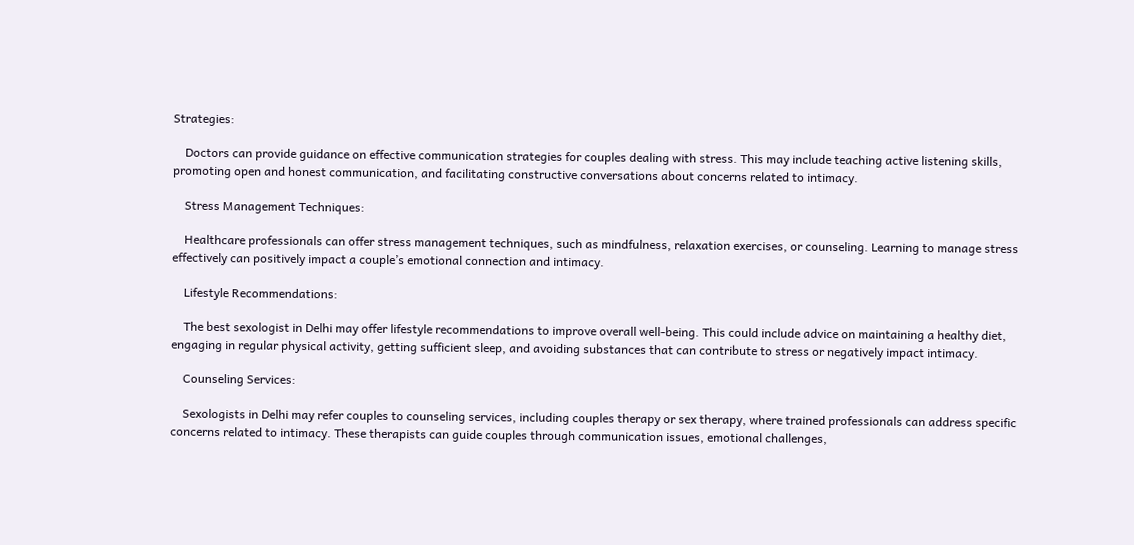Strategies:

    Doctors can provide guidance on effective communication strategies for couples dealing with stress. This may include teaching active listening skills, promoting open and honest communication, and facilitating constructive conversations about concerns related to intimacy.

    Stress Management Techniques:

    Healthcare professionals can offer stress management techniques, such as mindfulness, relaxation exercises, or counseling. Learning to manage stress effectively can positively impact a couple’s emotional connection and intimacy.

    Lifestyle Recommendations:

    The best sexologist in Delhi may offer lifestyle recommendations to improve overall well-being. This could include advice on maintaining a healthy diet, engaging in regular physical activity, getting sufficient sleep, and avoiding substances that can contribute to stress or negatively impact intimacy.

    Counseling Services:

    Sexologists in Delhi may refer couples to counseling services, including couples therapy or sex therapy, where trained professionals can address specific concerns related to intimacy. These therapists can guide couples through communication issues, emotional challenges,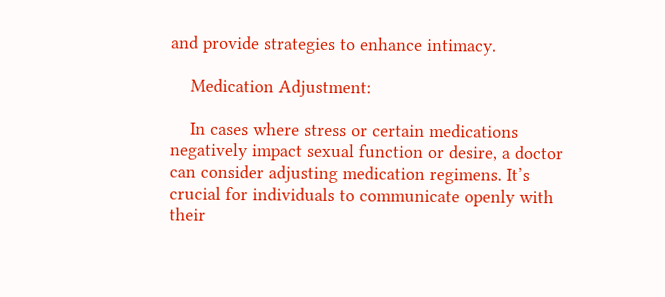and provide strategies to enhance intimacy.

    Medication Adjustment:

    In cases where stress or certain medications negatively impact sexual function or desire, a doctor can consider adjusting medication regimens. It’s crucial for individuals to communicate openly with their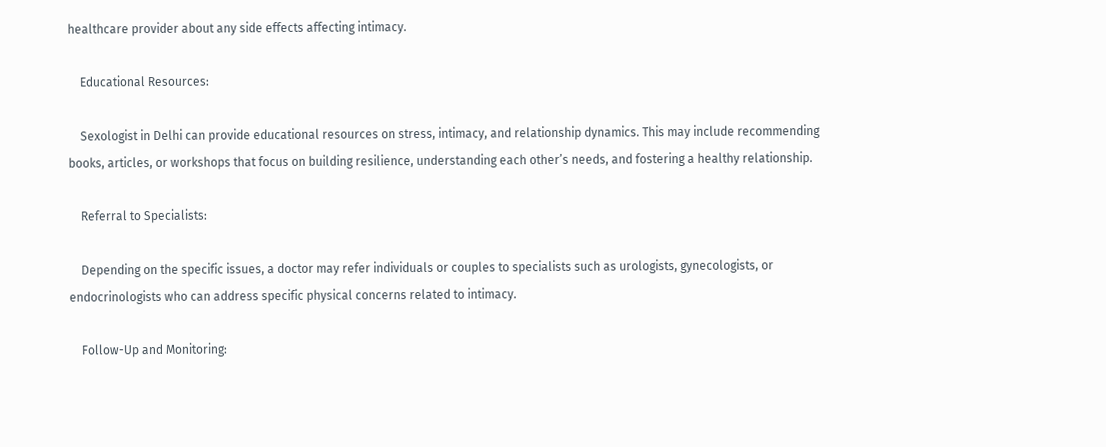healthcare provider about any side effects affecting intimacy.

    Educational Resources:

    Sexologist in Delhi can provide educational resources on stress, intimacy, and relationship dynamics. This may include recommending books, articles, or workshops that focus on building resilience, understanding each other’s needs, and fostering a healthy relationship.

    Referral to Specialists:

    Depending on the specific issues, a doctor may refer individuals or couples to specialists such as urologists, gynecologists, or endocrinologists who can address specific physical concerns related to intimacy.

    Follow-Up and Monitoring: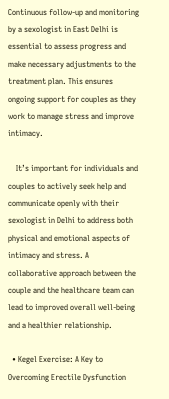Continuous follow-up and monitoring by a sexologist in East Delhi is essential to assess progress and make necessary adjustments to the treatment plan. This ensures ongoing support for couples as they work to manage stress and improve intimacy.

    It’s important for individuals and couples to actively seek help and communicate openly with their sexologist in Delhi to address both physical and emotional aspects of intimacy and stress. A collaborative approach between the couple and the healthcare team can lead to improved overall well-being and a healthier relationship.

  • Kegel Exercise: A Key to Overcoming Erectile Dysfunction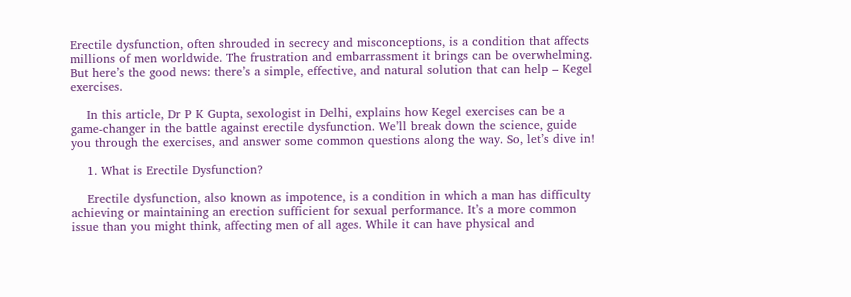Erectile dysfunction, often shrouded in secrecy and misconceptions, is a condition that affects millions of men worldwide. The frustration and embarrassment it brings can be overwhelming. But here’s the good news: there’s a simple, effective, and natural solution that can help – Kegel exercises.

    In this article, Dr P K Gupta, sexologist in Delhi, explains how Kegel exercises can be a game-changer in the battle against erectile dysfunction. We’ll break down the science, guide you through the exercises, and answer some common questions along the way. So, let’s dive in!

    1. What is Erectile Dysfunction?

    Erectile dysfunction, also known as impotence, is a condition in which a man has difficulty achieving or maintaining an erection sufficient for sexual performance. It’s a more common issue than you might think, affecting men of all ages. While it can have physical and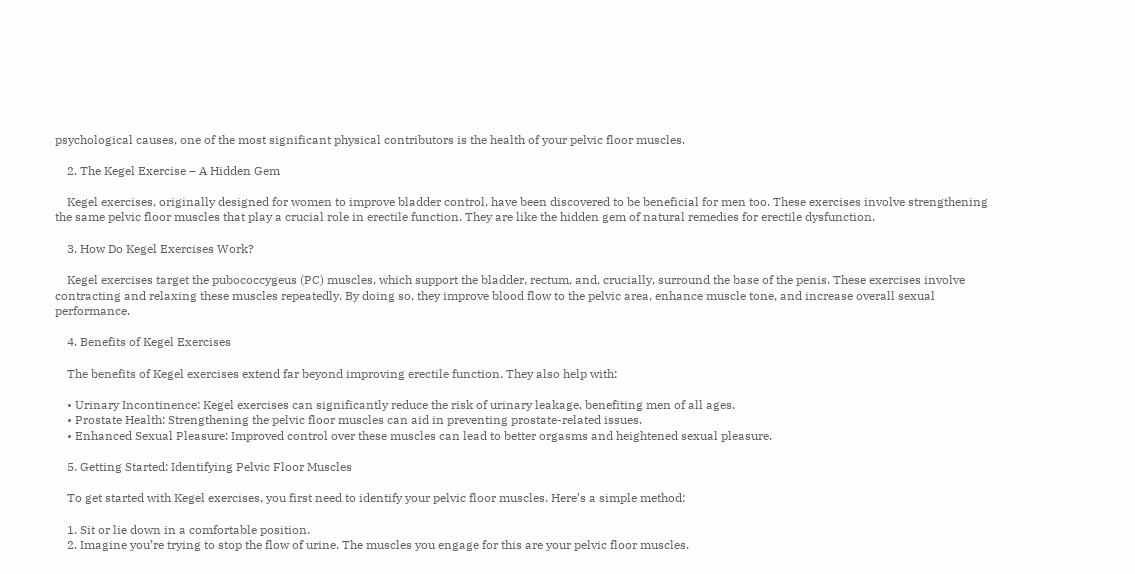psychological causes, one of the most significant physical contributors is the health of your pelvic floor muscles.

    2. The Kegel Exercise – A Hidden Gem

    Kegel exercises, originally designed for women to improve bladder control, have been discovered to be beneficial for men too. These exercises involve strengthening the same pelvic floor muscles that play a crucial role in erectile function. They are like the hidden gem of natural remedies for erectile dysfunction.

    3. How Do Kegel Exercises Work?

    Kegel exercises target the pubococcygeus (PC) muscles, which support the bladder, rectum, and, crucially, surround the base of the penis. These exercises involve contracting and relaxing these muscles repeatedly. By doing so, they improve blood flow to the pelvic area, enhance muscle tone, and increase overall sexual performance.

    4. Benefits of Kegel Exercises

    The benefits of Kegel exercises extend far beyond improving erectile function. They also help with:

    • Urinary Incontinence: Kegel exercises can significantly reduce the risk of urinary leakage, benefiting men of all ages.
    • Prostate Health: Strengthening the pelvic floor muscles can aid in preventing prostate-related issues.
    • Enhanced Sexual Pleasure: Improved control over these muscles can lead to better orgasms and heightened sexual pleasure.

    5. Getting Started: Identifying Pelvic Floor Muscles

    To get started with Kegel exercises, you first need to identify your pelvic floor muscles. Here’s a simple method:

    1. Sit or lie down in a comfortable position.
    2. Imagine you’re trying to stop the flow of urine. The muscles you engage for this are your pelvic floor muscles.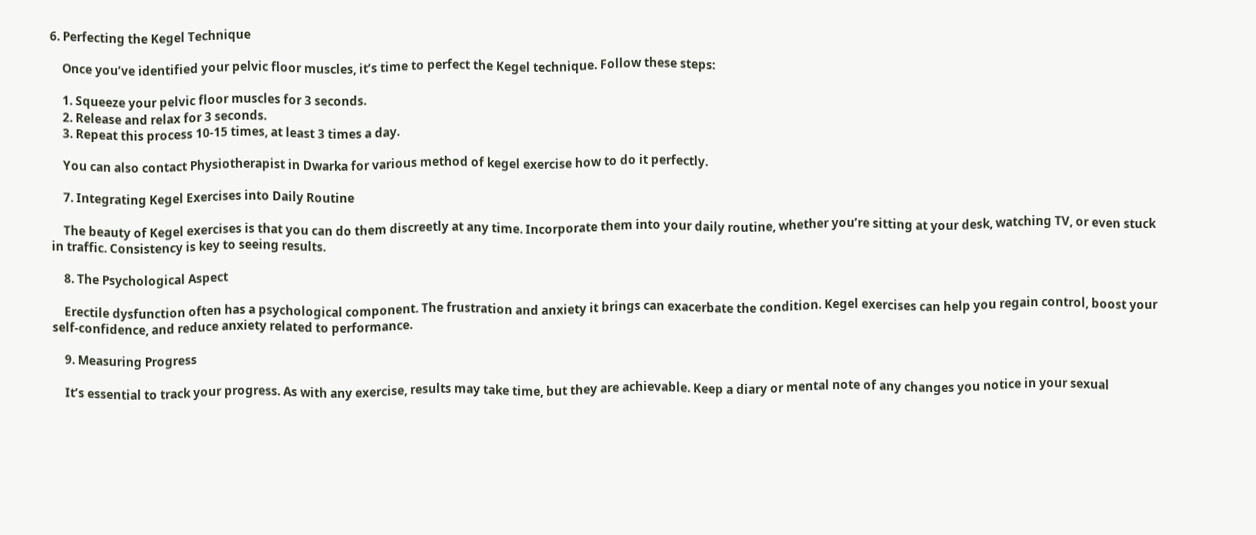6. Perfecting the Kegel Technique

    Once you’ve identified your pelvic floor muscles, it’s time to perfect the Kegel technique. Follow these steps:

    1. Squeeze your pelvic floor muscles for 3 seconds.
    2. Release and relax for 3 seconds.
    3. Repeat this process 10-15 times, at least 3 times a day.

    You can also contact Physiotherapist in Dwarka for various method of kegel exercise how to do it perfectly.

    7. Integrating Kegel Exercises into Daily Routine

    The beauty of Kegel exercises is that you can do them discreetly at any time. Incorporate them into your daily routine, whether you’re sitting at your desk, watching TV, or even stuck in traffic. Consistency is key to seeing results.

    8. The Psychological Aspect

    Erectile dysfunction often has a psychological component. The frustration and anxiety it brings can exacerbate the condition. Kegel exercises can help you regain control, boost your self-confidence, and reduce anxiety related to performance.

    9. Measuring Progress

    It’s essential to track your progress. As with any exercise, results may take time, but they are achievable. Keep a diary or mental note of any changes you notice in your sexual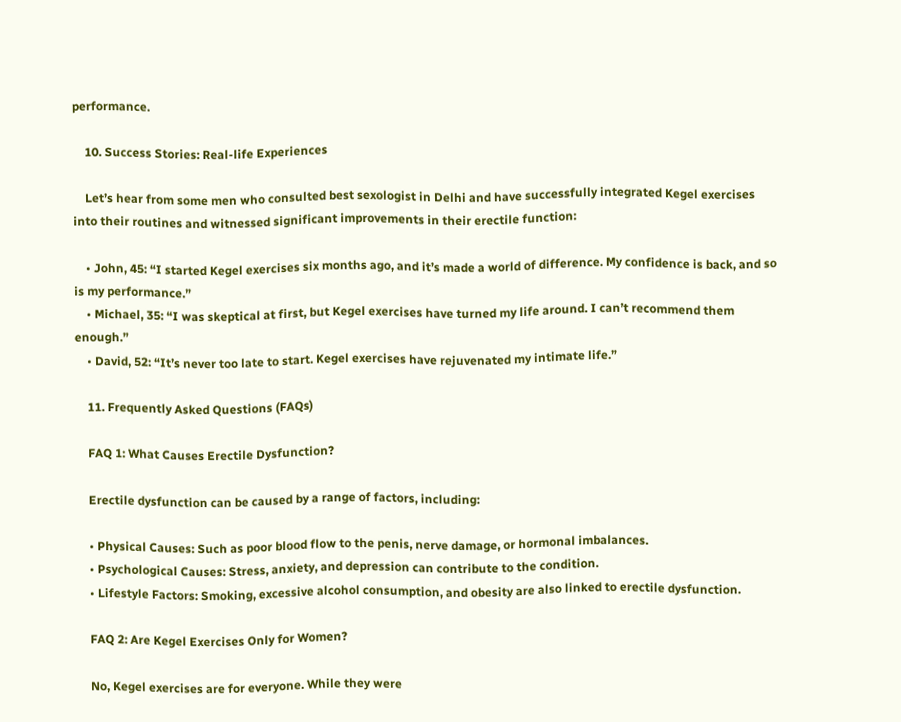performance.

    10. Success Stories: Real-life Experiences

    Let’s hear from some men who consulted best sexologist in Delhi and have successfully integrated Kegel exercises into their routines and witnessed significant improvements in their erectile function:

    • John, 45: “I started Kegel exercises six months ago, and it’s made a world of difference. My confidence is back, and so is my performance.”
    • Michael, 35: “I was skeptical at first, but Kegel exercises have turned my life around. I can’t recommend them enough.”
    • David, 52: “It’s never too late to start. Kegel exercises have rejuvenated my intimate life.”

    11. Frequently Asked Questions (FAQs)

    FAQ 1: What Causes Erectile Dysfunction?

    Erectile dysfunction can be caused by a range of factors, including:

    • Physical Causes: Such as poor blood flow to the penis, nerve damage, or hormonal imbalances.
    • Psychological Causes: Stress, anxiety, and depression can contribute to the condition.
    • Lifestyle Factors: Smoking, excessive alcohol consumption, and obesity are also linked to erectile dysfunction.

    FAQ 2: Are Kegel Exercises Only for Women?

    No, Kegel exercises are for everyone. While they were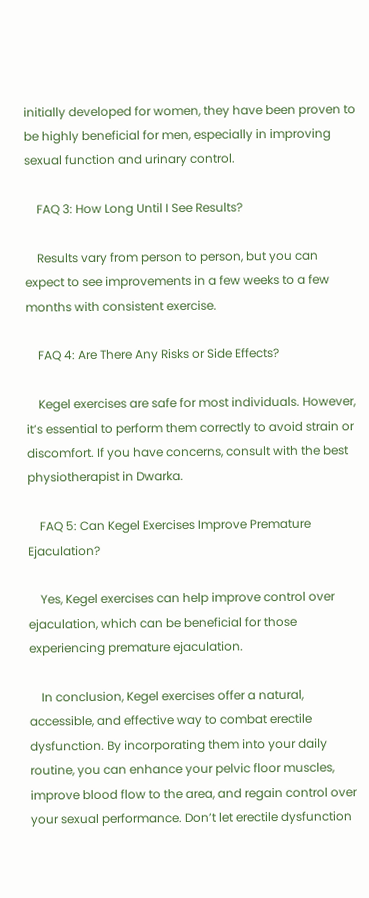initially developed for women, they have been proven to be highly beneficial for men, especially in improving sexual function and urinary control.

    FAQ 3: How Long Until I See Results?

    Results vary from person to person, but you can expect to see improvements in a few weeks to a few months with consistent exercise.

    FAQ 4: Are There Any Risks or Side Effects?

    Kegel exercises are safe for most individuals. However, it’s essential to perform them correctly to avoid strain or discomfort. If you have concerns, consult with the best physiotherapist in Dwarka.

    FAQ 5: Can Kegel Exercises Improve Premature Ejaculation?

    Yes, Kegel exercises can help improve control over ejaculation, which can be beneficial for those experiencing premature ejaculation.

    In conclusion, Kegel exercises offer a natural, accessible, and effective way to combat erectile dysfunction. By incorporating them into your daily routine, you can enhance your pelvic floor muscles, improve blood flow to the area, and regain control over your sexual performance. Don’t let erectile dysfunction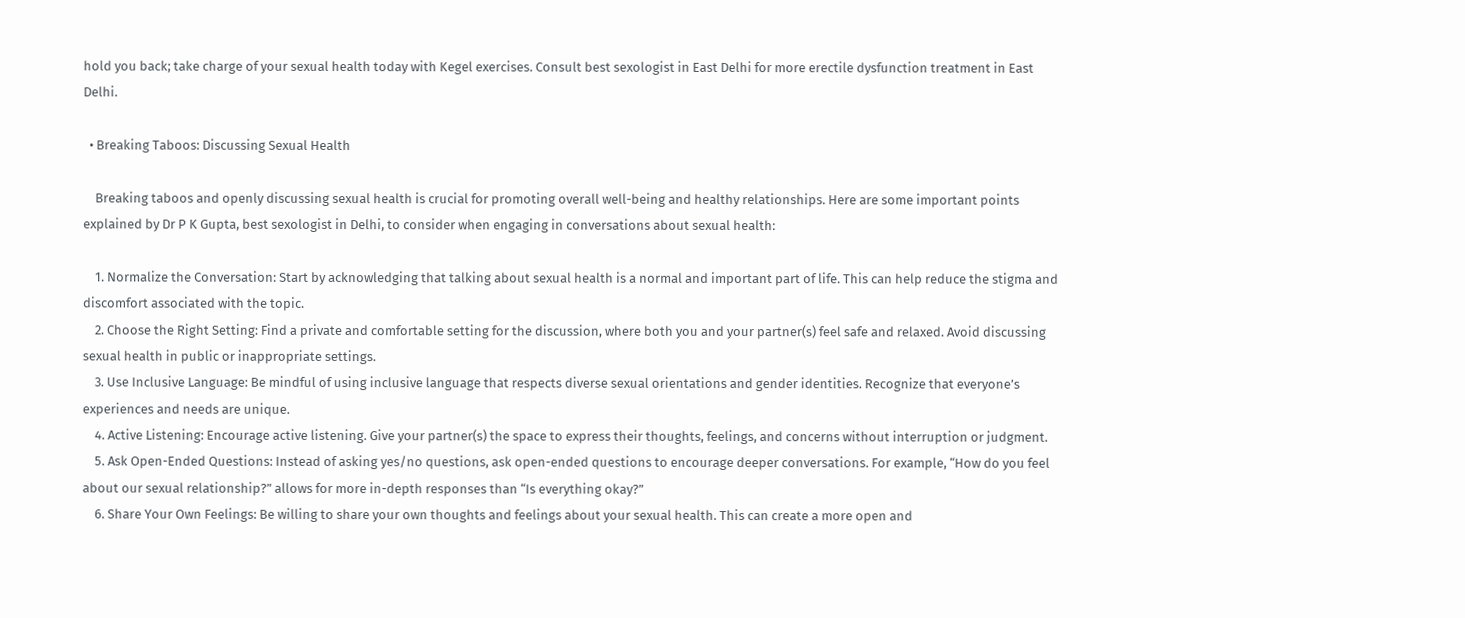hold you back; take charge of your sexual health today with Kegel exercises. Consult best sexologist in East Delhi for more erectile dysfunction treatment in East Delhi.

  • Breaking Taboos: Discussing Sexual Health

    Breaking taboos and openly discussing sexual health is crucial for promoting overall well-being and healthy relationships. Here are some important points explained by Dr P K Gupta, best sexologist in Delhi, to consider when engaging in conversations about sexual health:

    1. Normalize the Conversation: Start by acknowledging that talking about sexual health is a normal and important part of life. This can help reduce the stigma and discomfort associated with the topic.
    2. Choose the Right Setting: Find a private and comfortable setting for the discussion, where both you and your partner(s) feel safe and relaxed. Avoid discussing sexual health in public or inappropriate settings.
    3. Use Inclusive Language: Be mindful of using inclusive language that respects diverse sexual orientations and gender identities. Recognize that everyone’s experiences and needs are unique.
    4. Active Listening: Encourage active listening. Give your partner(s) the space to express their thoughts, feelings, and concerns without interruption or judgment.
    5. Ask Open-Ended Questions: Instead of asking yes/no questions, ask open-ended questions to encourage deeper conversations. For example, “How do you feel about our sexual relationship?” allows for more in-depth responses than “Is everything okay?”
    6. Share Your Own Feelings: Be willing to share your own thoughts and feelings about your sexual health. This can create a more open and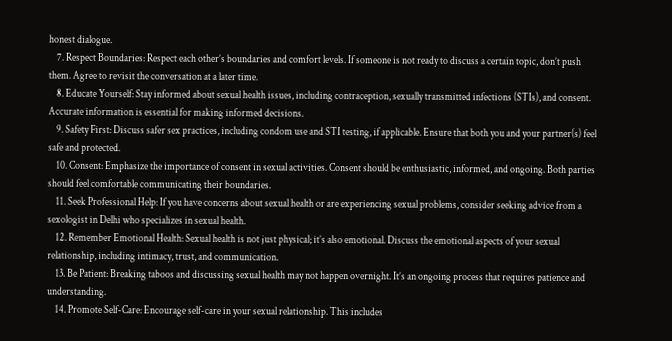honest dialogue.
    7. Respect Boundaries: Respect each other’s boundaries and comfort levels. If someone is not ready to discuss a certain topic, don’t push them. Agree to revisit the conversation at a later time.
    8. Educate Yourself: Stay informed about sexual health issues, including contraception, sexually transmitted infections (STIs), and consent. Accurate information is essential for making informed decisions.
    9. Safety First: Discuss safer sex practices, including condom use and STI testing, if applicable. Ensure that both you and your partner(s) feel safe and protected.
    10. Consent: Emphasize the importance of consent in sexual activities. Consent should be enthusiastic, informed, and ongoing. Both parties should feel comfortable communicating their boundaries.
    11. Seek Professional Help: If you have concerns about sexual health or are experiencing sexual problems, consider seeking advice from a sexologist in Delhi who specializes in sexual health.
    12. Remember Emotional Health: Sexual health is not just physical; it’s also emotional. Discuss the emotional aspects of your sexual relationship, including intimacy, trust, and communication.
    13. Be Patient: Breaking taboos and discussing sexual health may not happen overnight. It’s an ongoing process that requires patience and understanding.
    14. Promote Self-Care: Encourage self-care in your sexual relationship. This includes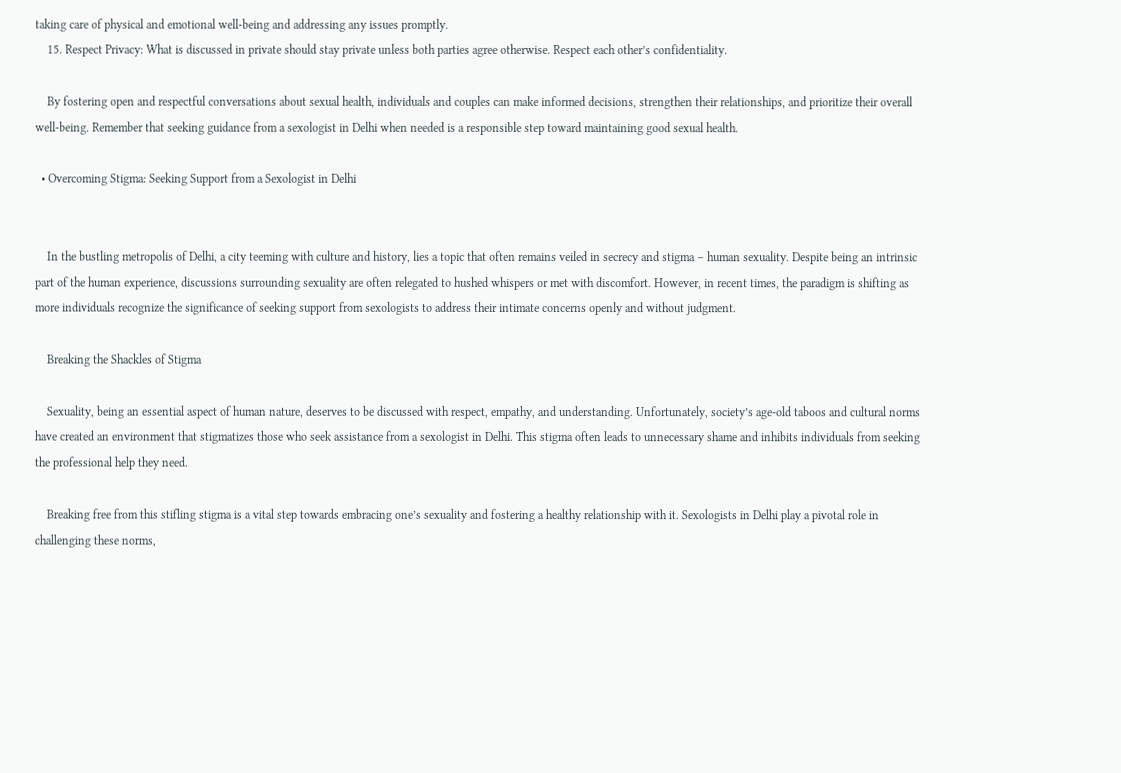taking care of physical and emotional well-being and addressing any issues promptly.
    15. Respect Privacy: What is discussed in private should stay private unless both parties agree otherwise. Respect each other’s confidentiality.

    By fostering open and respectful conversations about sexual health, individuals and couples can make informed decisions, strengthen their relationships, and prioritize their overall well-being. Remember that seeking guidance from a sexologist in Delhi when needed is a responsible step toward maintaining good sexual health.

  • Overcoming Stigma: Seeking Support from a Sexologist in Delhi


    In the bustling metropolis of Delhi, a city teeming with culture and history, lies a topic that often remains veiled in secrecy and stigma – human sexuality. Despite being an intrinsic part of the human experience, discussions surrounding sexuality are often relegated to hushed whispers or met with discomfort. However, in recent times, the paradigm is shifting as more individuals recognize the significance of seeking support from sexologists to address their intimate concerns openly and without judgment.

    Breaking the Shackles of Stigma

    Sexuality, being an essential aspect of human nature, deserves to be discussed with respect, empathy, and understanding. Unfortunately, society’s age-old taboos and cultural norms have created an environment that stigmatizes those who seek assistance from a sexologist in Delhi. This stigma often leads to unnecessary shame and inhibits individuals from seeking the professional help they need.

    Breaking free from this stifling stigma is a vital step towards embracing one’s sexuality and fostering a healthy relationship with it. Sexologists in Delhi play a pivotal role in challenging these norms,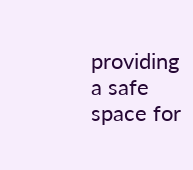providing a safe space for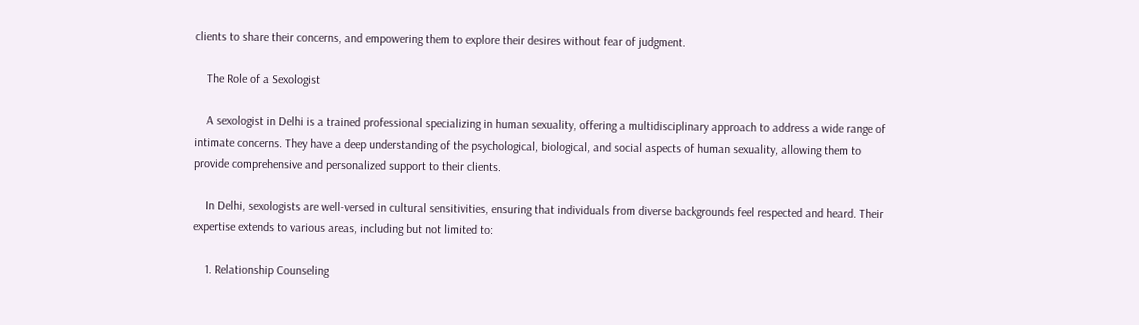clients to share their concerns, and empowering them to explore their desires without fear of judgment.

    The Role of a Sexologist

    A sexologist in Delhi is a trained professional specializing in human sexuality, offering a multidisciplinary approach to address a wide range of intimate concerns. They have a deep understanding of the psychological, biological, and social aspects of human sexuality, allowing them to provide comprehensive and personalized support to their clients.

    In Delhi, sexologists are well-versed in cultural sensitivities, ensuring that individuals from diverse backgrounds feel respected and heard. Their expertise extends to various areas, including but not limited to:

    1. Relationship Counseling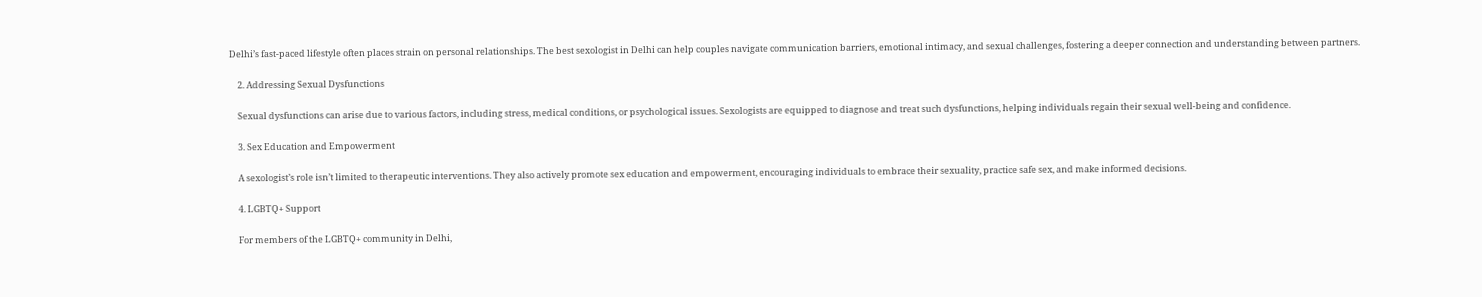Delhi’s fast-paced lifestyle often places strain on personal relationships. The best sexologist in Delhi can help couples navigate communication barriers, emotional intimacy, and sexual challenges, fostering a deeper connection and understanding between partners.

    2. Addressing Sexual Dysfunctions

    Sexual dysfunctions can arise due to various factors, including stress, medical conditions, or psychological issues. Sexologists are equipped to diagnose and treat such dysfunctions, helping individuals regain their sexual well-being and confidence.

    3. Sex Education and Empowerment

    A sexologist’s role isn’t limited to therapeutic interventions. They also actively promote sex education and empowerment, encouraging individuals to embrace their sexuality, practice safe sex, and make informed decisions.

    4. LGBTQ+ Support

    For members of the LGBTQ+ community in Delhi,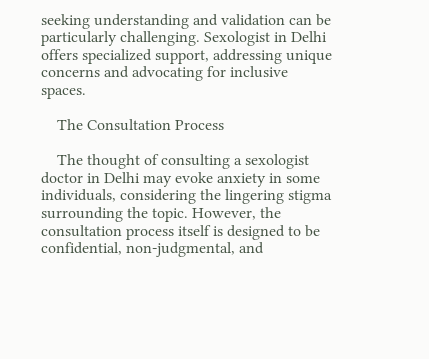seeking understanding and validation can be particularly challenging. Sexologist in Delhi offers specialized support, addressing unique concerns and advocating for inclusive spaces.

    The Consultation Process

    The thought of consulting a sexologist doctor in Delhi may evoke anxiety in some individuals, considering the lingering stigma surrounding the topic. However, the consultation process itself is designed to be confidential, non-judgmental, and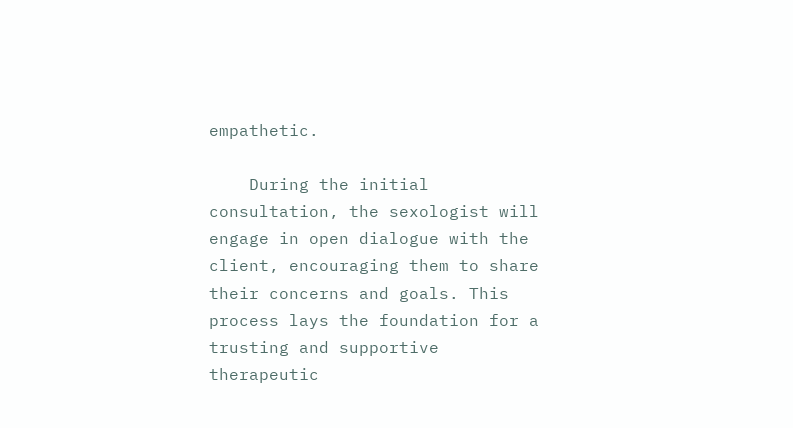empathetic.

    During the initial consultation, the sexologist will engage in open dialogue with the client, encouraging them to share their concerns and goals. This process lays the foundation for a trusting and supportive therapeutic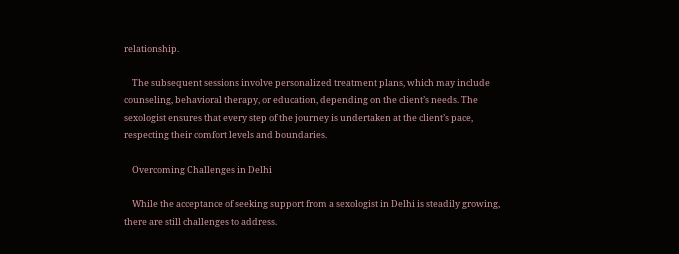relationship.

    The subsequent sessions involve personalized treatment plans, which may include counseling, behavioral therapy, or education, depending on the client’s needs. The sexologist ensures that every step of the journey is undertaken at the client’s pace, respecting their comfort levels and boundaries.

    Overcoming Challenges in Delhi

    While the acceptance of seeking support from a sexologist in Delhi is steadily growing, there are still challenges to address.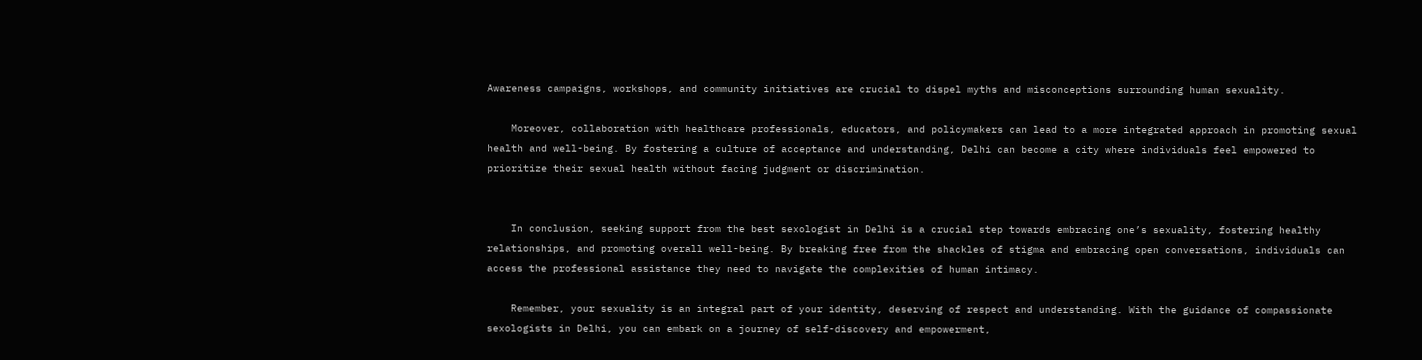Awareness campaigns, workshops, and community initiatives are crucial to dispel myths and misconceptions surrounding human sexuality.

    Moreover, collaboration with healthcare professionals, educators, and policymakers can lead to a more integrated approach in promoting sexual health and well-being. By fostering a culture of acceptance and understanding, Delhi can become a city where individuals feel empowered to prioritize their sexual health without facing judgment or discrimination.


    In conclusion, seeking support from the best sexologist in Delhi is a crucial step towards embracing one’s sexuality, fostering healthy relationships, and promoting overall well-being. By breaking free from the shackles of stigma and embracing open conversations, individuals can access the professional assistance they need to navigate the complexities of human intimacy.

    Remember, your sexuality is an integral part of your identity, deserving of respect and understanding. With the guidance of compassionate sexologists in Delhi, you can embark on a journey of self-discovery and empowerment,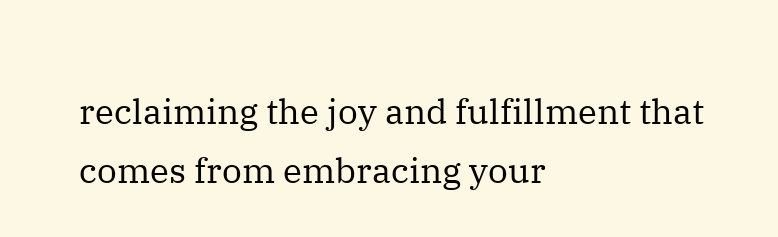reclaiming the joy and fulfillment that comes from embracing your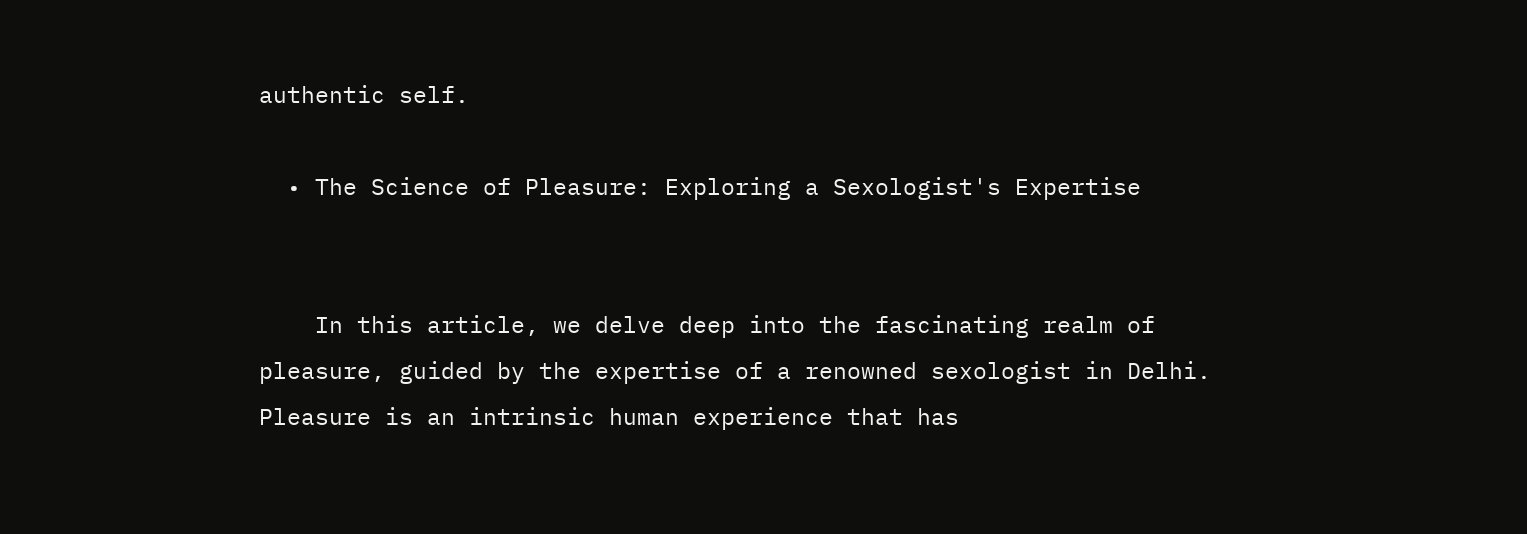authentic self.

  • The Science of Pleasure: Exploring a Sexologist's Expertise


    In this article, we delve deep into the fascinating realm of pleasure, guided by the expertise of a renowned sexologist in Delhi. Pleasure is an intrinsic human experience that has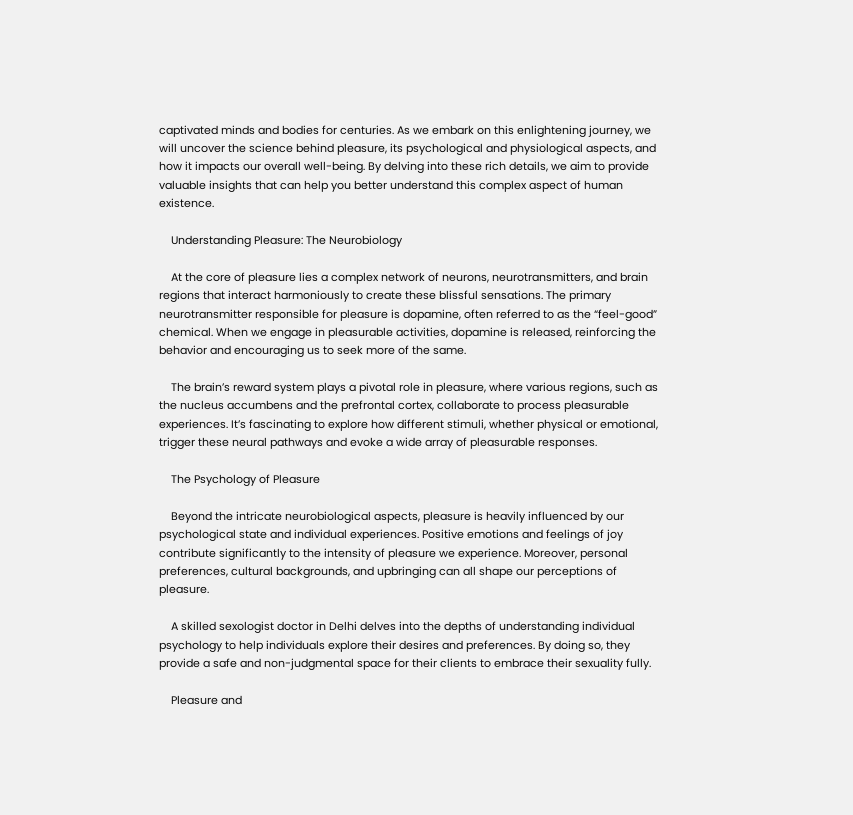captivated minds and bodies for centuries. As we embark on this enlightening journey, we will uncover the science behind pleasure, its psychological and physiological aspects, and how it impacts our overall well-being. By delving into these rich details, we aim to provide valuable insights that can help you better understand this complex aspect of human existence.

    Understanding Pleasure: The Neurobiology

    At the core of pleasure lies a complex network of neurons, neurotransmitters, and brain regions that interact harmoniously to create these blissful sensations. The primary neurotransmitter responsible for pleasure is dopamine, often referred to as the “feel-good” chemical. When we engage in pleasurable activities, dopamine is released, reinforcing the behavior and encouraging us to seek more of the same.

    The brain’s reward system plays a pivotal role in pleasure, where various regions, such as the nucleus accumbens and the prefrontal cortex, collaborate to process pleasurable experiences. It’s fascinating to explore how different stimuli, whether physical or emotional, trigger these neural pathways and evoke a wide array of pleasurable responses.

    The Psychology of Pleasure

    Beyond the intricate neurobiological aspects, pleasure is heavily influenced by our psychological state and individual experiences. Positive emotions and feelings of joy contribute significantly to the intensity of pleasure we experience. Moreover, personal preferences, cultural backgrounds, and upbringing can all shape our perceptions of pleasure.

    A skilled sexologist doctor in Delhi delves into the depths of understanding individual psychology to help individuals explore their desires and preferences. By doing so, they provide a safe and non-judgmental space for their clients to embrace their sexuality fully.

    Pleasure and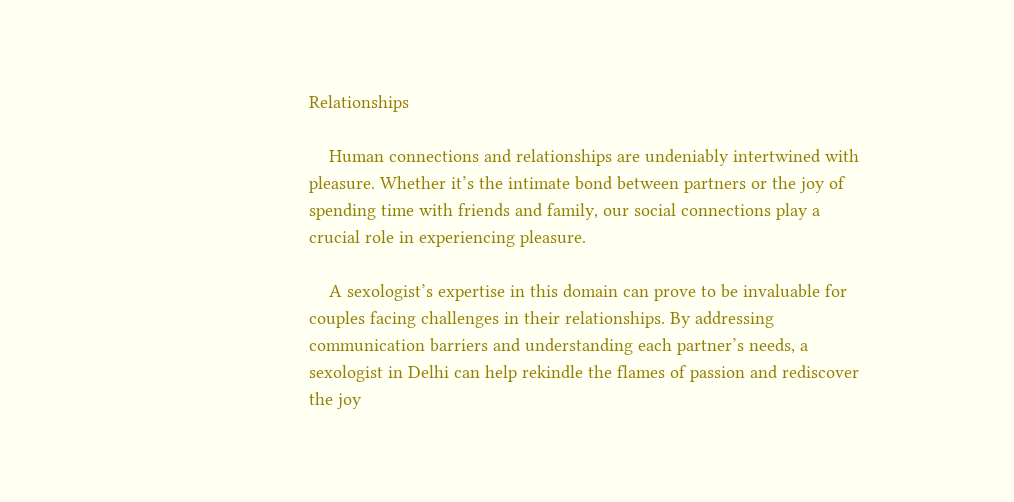Relationships

    Human connections and relationships are undeniably intertwined with pleasure. Whether it’s the intimate bond between partners or the joy of spending time with friends and family, our social connections play a crucial role in experiencing pleasure.

    A sexologist’s expertise in this domain can prove to be invaluable for couples facing challenges in their relationships. By addressing communication barriers and understanding each partner’s needs, a sexologist in Delhi can help rekindle the flames of passion and rediscover the joy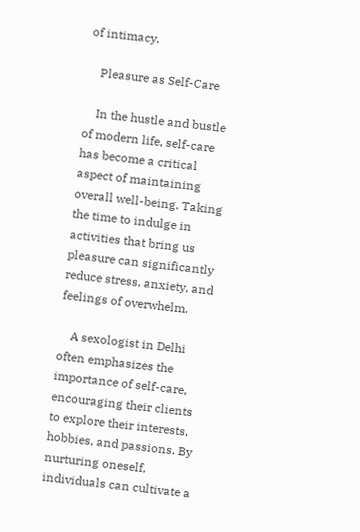of intimacy.

    Pleasure as Self-Care

    In the hustle and bustle of modern life, self-care has become a critical aspect of maintaining overall well-being. Taking the time to indulge in activities that bring us pleasure can significantly reduce stress, anxiety, and feelings of overwhelm.

    A sexologist in Delhi often emphasizes the importance of self-care, encouraging their clients to explore their interests, hobbies, and passions. By nurturing oneself, individuals can cultivate a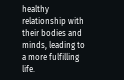healthy relationship with their bodies and minds, leading to a more fulfilling life.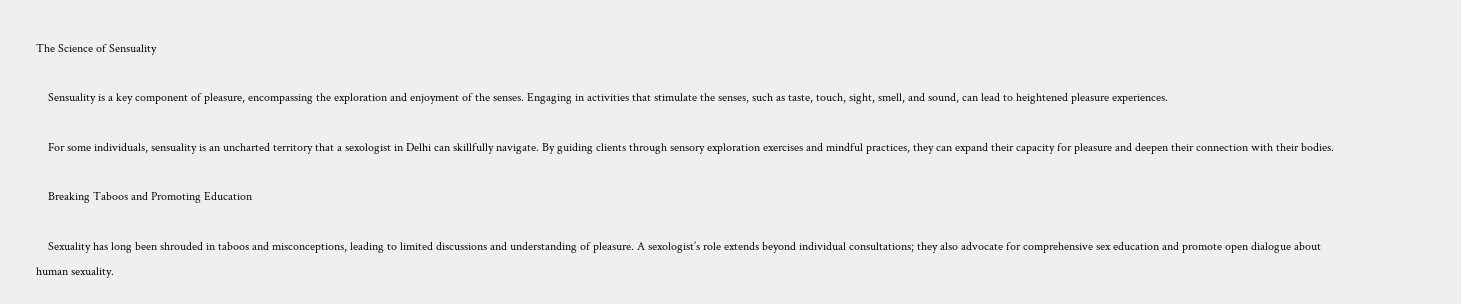The Science of Sensuality

    Sensuality is a key component of pleasure, encompassing the exploration and enjoyment of the senses. Engaging in activities that stimulate the senses, such as taste, touch, sight, smell, and sound, can lead to heightened pleasure experiences.

    For some individuals, sensuality is an uncharted territory that a sexologist in Delhi can skillfully navigate. By guiding clients through sensory exploration exercises and mindful practices, they can expand their capacity for pleasure and deepen their connection with their bodies.

    Breaking Taboos and Promoting Education

    Sexuality has long been shrouded in taboos and misconceptions, leading to limited discussions and understanding of pleasure. A sexologist’s role extends beyond individual consultations; they also advocate for comprehensive sex education and promote open dialogue about human sexuality.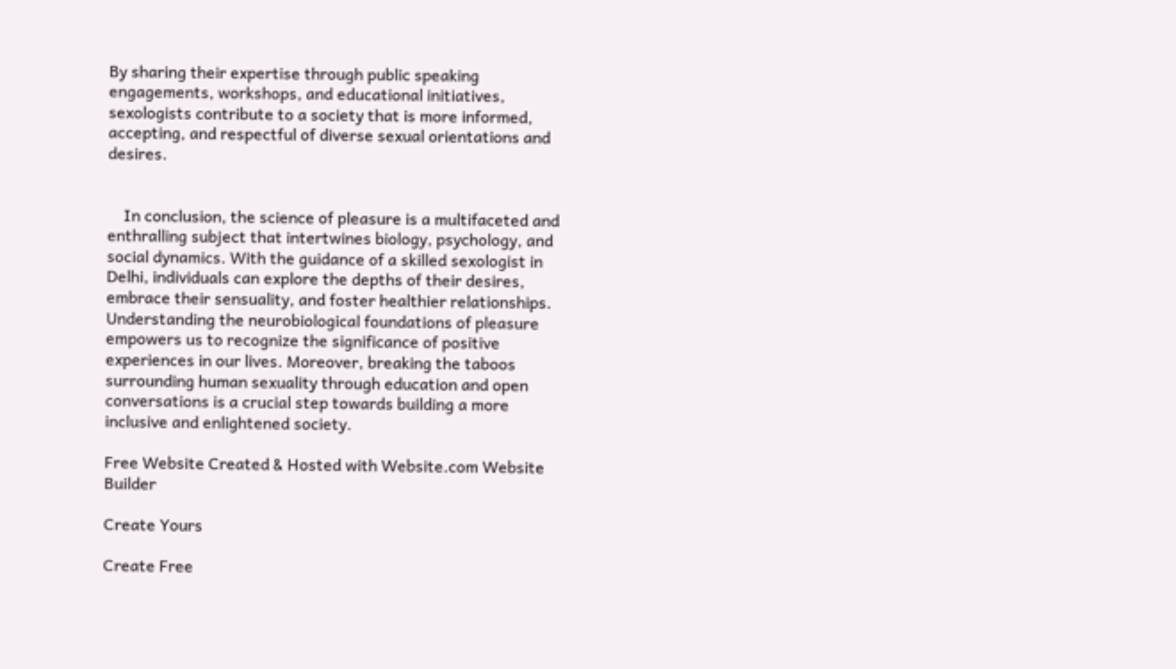By sharing their expertise through public speaking engagements, workshops, and educational initiatives, sexologists contribute to a society that is more informed, accepting, and respectful of diverse sexual orientations and desires.


    In conclusion, the science of pleasure is a multifaceted and enthralling subject that intertwines biology, psychology, and social dynamics. With the guidance of a skilled sexologist in Delhi, individuals can explore the depths of their desires, embrace their sensuality, and foster healthier relationships. Understanding the neurobiological foundations of pleasure empowers us to recognize the significance of positive experiences in our lives. Moreover, breaking the taboos surrounding human sexuality through education and open conversations is a crucial step towards building a more inclusive and enlightened society.

Free Website Created & Hosted with Website.com Website Builder

Create Yours

Create Free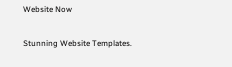Website Now

Stunning Website Templates.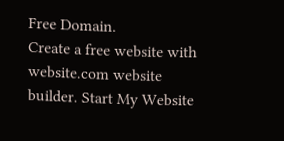Free Domain.
Create a free website with website.com website builder. Start My Website